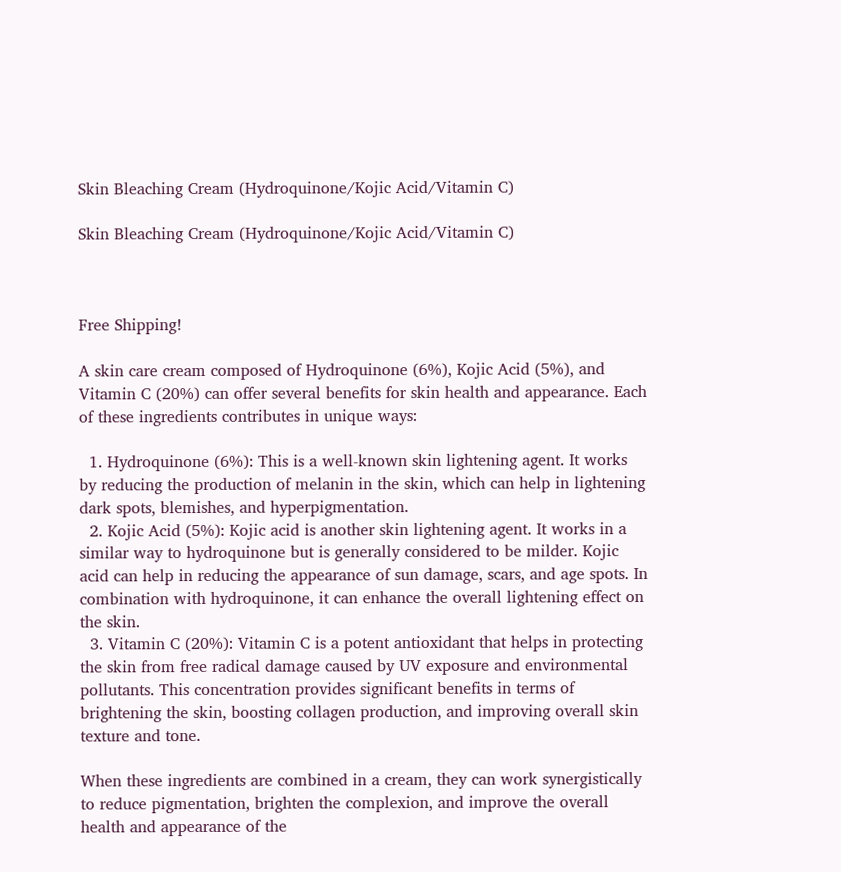Skin Bleaching Cream (Hydroquinone/Kojic Acid/Vitamin C)

Skin Bleaching Cream (Hydroquinone/Kojic Acid/Vitamin C)



Free Shipping!

A skin care cream composed of Hydroquinone (6%), Kojic Acid (5%), and Vitamin C (20%) can offer several benefits for skin health and appearance. Each of these ingredients contributes in unique ways:

  1. Hydroquinone (6%): This is a well-known skin lightening agent. It works by reducing the production of melanin in the skin, which can help in lightening dark spots, blemishes, and hyperpigmentation.
  2. Kojic Acid (5%): Kojic acid is another skin lightening agent. It works in a similar way to hydroquinone but is generally considered to be milder. Kojic acid can help in reducing the appearance of sun damage, scars, and age spots. In combination with hydroquinone, it can enhance the overall lightening effect on the skin.
  3. Vitamin C (20%): Vitamin C is a potent antioxidant that helps in protecting the skin from free radical damage caused by UV exposure and environmental pollutants. This concentration provides significant benefits in terms of brightening the skin, boosting collagen production, and improving overall skin texture and tone.

When these ingredients are combined in a cream, they can work synergistically to reduce pigmentation, brighten the complexion, and improve the overall health and appearance of the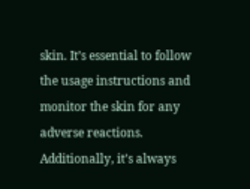skin. It’s essential to follow the usage instructions and monitor the skin for any adverse reactions. Additionally, it’s always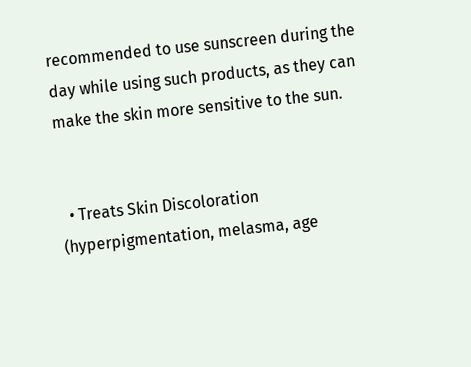recommended to use sunscreen during the day while using such products, as they can make the skin more sensitive to the sun.


  • Treats Skin Discoloration (hyperpigmentation, melasma, age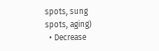spots, sung spots, aging)
  • Decrease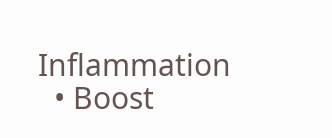Inflammation
  • Boost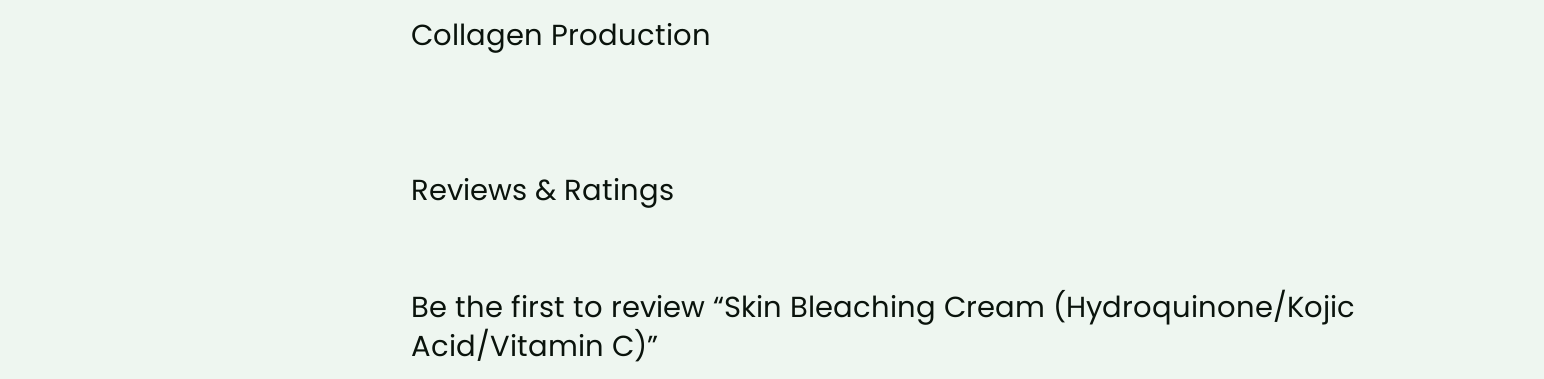Collagen Production



Reviews & Ratings


Be the first to review “Skin Bleaching Cream (Hydroquinone/Kojic Acid/Vitamin C)”